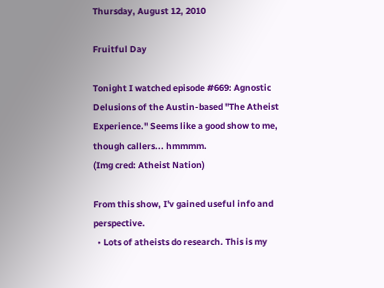Thursday, August 12, 2010

Fruitful Day

Tonight I watched episode #669: Agnostic Delusions of the Austin-based "The Atheist Experience." Seems like a good show to me, though callers... hmmmm.
(Img cred: Atheist Nation)

From this show, I'v gained useful info and perspective.
  • Lots of atheists do research. This is my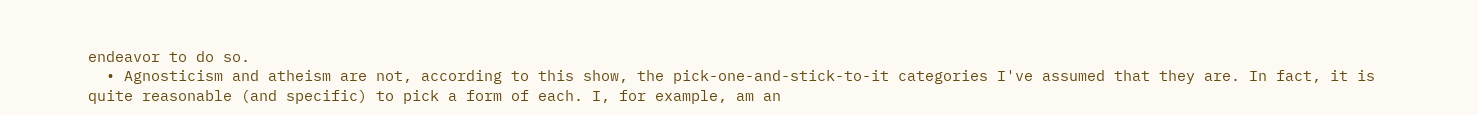endeavor to do so.
  • Agnosticism and atheism are not, according to this show, the pick-one-and-stick-to-it categories I've assumed that they are. In fact, it is quite reasonable (and specific) to pick a form of each. I, for example, am an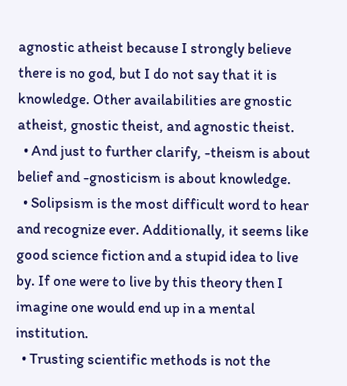agnostic atheist because I strongly believe there is no god, but I do not say that it is knowledge. Other availabilities are gnostic atheist, gnostic theist, and agnostic theist.
  • And just to further clarify, -theism is about belief and -gnosticism is about knowledge.
  • Solipsism is the most difficult word to hear and recognize ever. Additionally, it seems like good science fiction and a stupid idea to live by. If one were to live by this theory then I imagine one would end up in a mental institution.
  • Trusting scientific methods is not the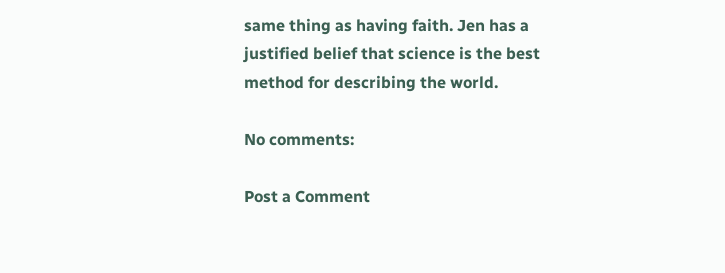same thing as having faith. Jen has a justified belief that science is the best method for describing the world.

No comments:

Post a Comment